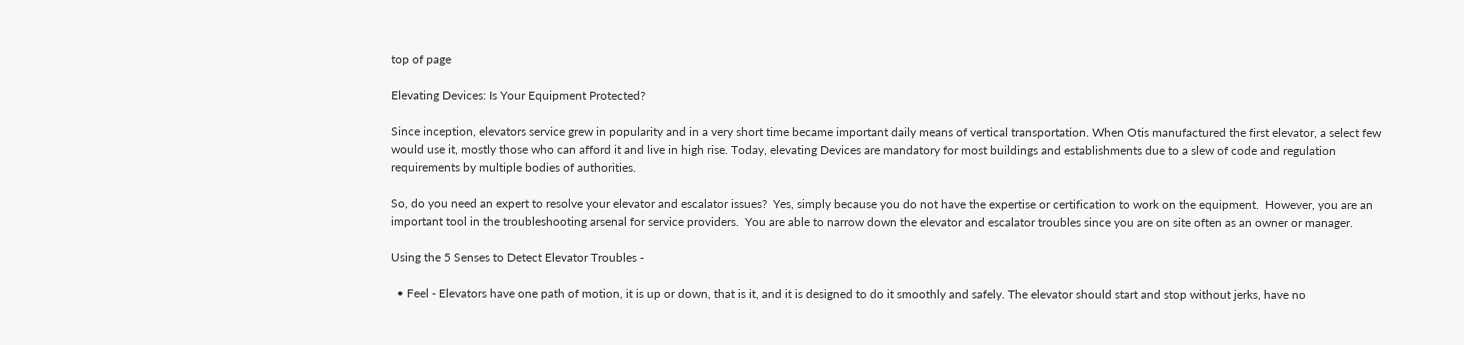top of page

Elevating Devices: Is Your Equipment Protected?

Since inception, elevators service grew in popularity and in a very short time became important daily means of vertical transportation. When Otis manufactured the first elevator, a select few would use it, mostly those who can afford it and live in high rise. Today, elevating Devices are mandatory for most buildings and establishments due to a slew of code and regulation requirements by multiple bodies of authorities.

So, do you need an expert to resolve your elevator and escalator issues?  Yes, simply because you do not have the expertise or certification to work on the equipment.  However, you are an important tool in the troubleshooting arsenal for service providers.  You are able to narrow down the elevator and escalator troubles since you are on site often as an owner or manager.

Using the 5 Senses to Detect Elevator Troubles -

  • Feel - Elevators have one path of motion, it is up or down, that is it, and it is designed to do it smoothly and safely. The elevator should start and stop without jerks, have no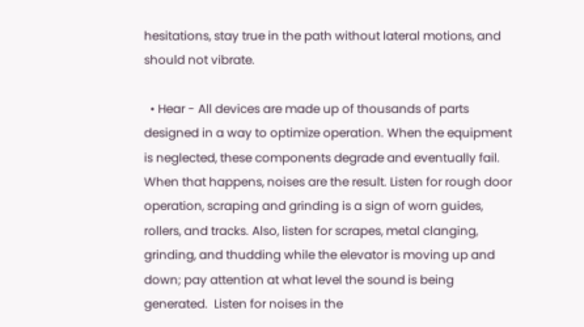hesitations, stay true in the path without lateral motions, and should not vibrate.

  • Hear - All devices are made up of thousands of parts designed in a way to optimize operation. When the equipment is neglected, these components degrade and eventually fail. When that happens, noises are the result. Listen for rough door operation, scraping and grinding is a sign of worn guides, rollers, and tracks. Also, listen for scrapes, metal clanging, grinding, and thudding while the elevator is moving up and down; pay attention at what level the sound is being generated.  Listen for noises in the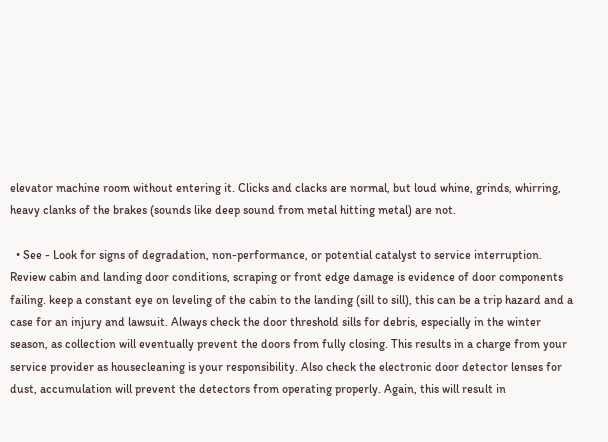elevator machine room without entering it. Clicks and clacks are normal, but loud whine, grinds, whirring, heavy clanks of the brakes (sounds like deep sound from metal hitting metal) are not.

  • See - Look for signs of degradation, non-performance, or potential catalyst to service interruption. Review cabin and landing door conditions, scraping or front edge damage is evidence of door components failing. keep a constant eye on leveling of the cabin to the landing (sill to sill), this can be a trip hazard and a case for an injury and lawsuit. Always check the door threshold sills for debris, especially in the winter season, as collection will eventually prevent the doors from fully closing. This results in a charge from your service provider as housecleaning is your responsibility. Also check the electronic door detector lenses for dust, accumulation will prevent the detectors from operating properly. Again, this will result in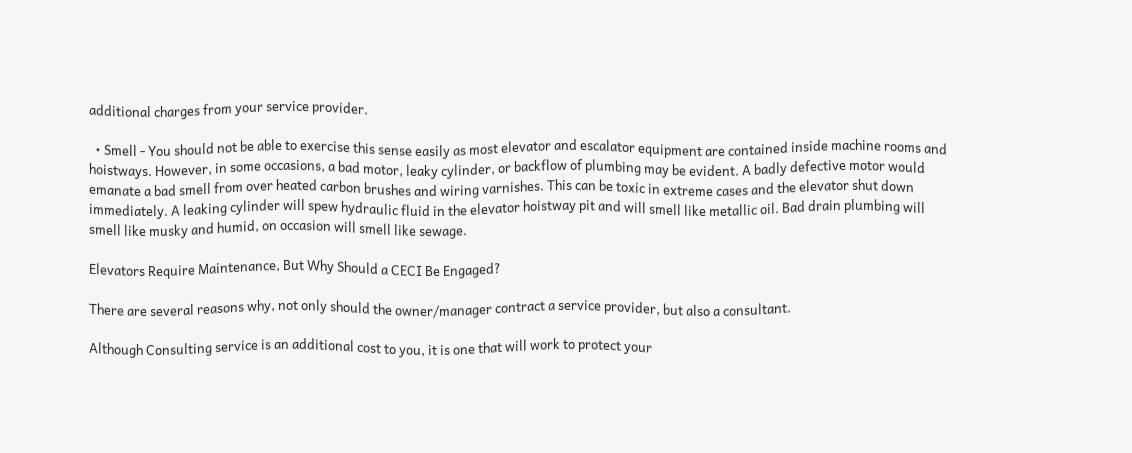additional charges from your service provider.

  • Smell - You should not be able to exercise this sense easily as most elevator and escalator equipment are contained inside machine rooms and hoistways. However, in some occasions, a bad motor, leaky cylinder, or backflow of plumbing may be evident. A badly defective motor would emanate a bad smell from over heated carbon brushes and wiring varnishes. This can be toxic in extreme cases and the elevator shut down immediately. A leaking cylinder will spew hydraulic fluid in the elevator hoistway pit and will smell like metallic oil. Bad drain plumbing will smell like musky and humid, on occasion will smell like sewage.

Elevators Require Maintenance, But Why Should a CECI Be Engaged?

There are several reasons why, not only should the owner/manager contract a service provider, but also a consultant.

Although Consulting service is an additional cost to you, it is one that will work to protect your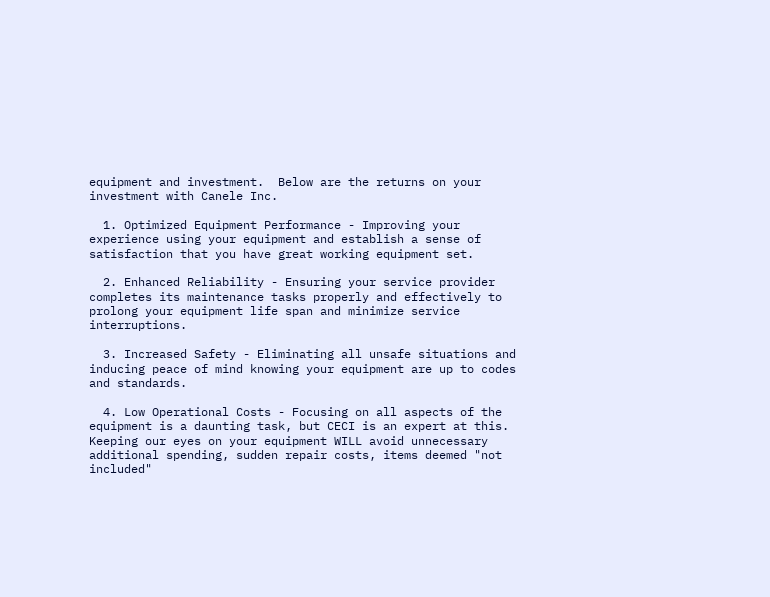equipment and investment.  Below are the returns on your investment with Canele Inc.

  1. Optimized Equipment Performance - Improving your experience using your equipment and establish a sense of satisfaction that you have great working equipment set.

  2. Enhanced Reliability - Ensuring your service provider completes its maintenance tasks properly and effectively to prolong your equipment life span and minimize service interruptions.

  3. Increased Safety - Eliminating all unsafe situations and inducing peace of mind knowing your equipment are up to codes and standards.

  4. Low Operational Costs - Focusing on all aspects of the equipment is a daunting task, but CECI is an expert at this.  Keeping our eyes on your equipment WILL avoid unnecessary additional spending, sudden repair costs, items deemed "not included"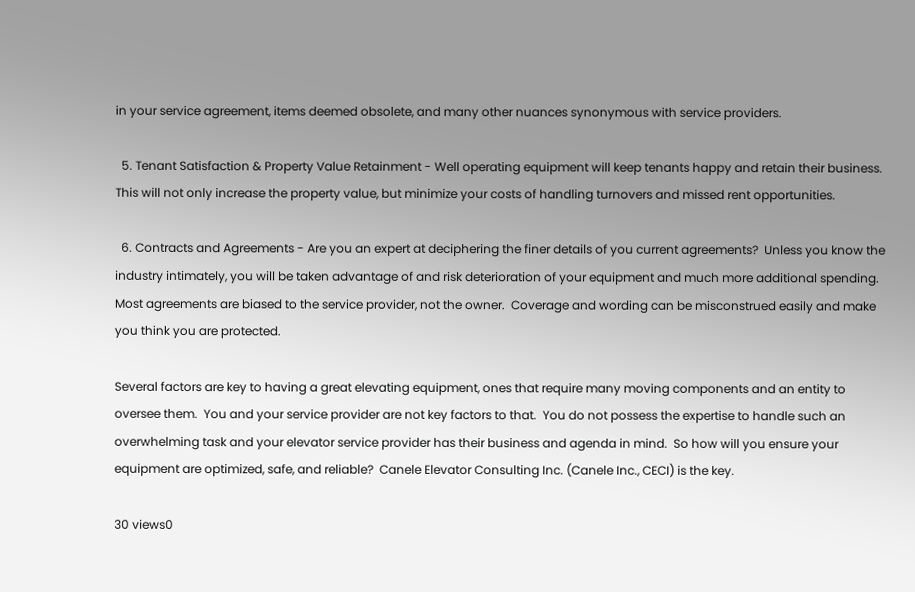in your service agreement, items deemed obsolete, and many other nuances synonymous with service providers.

  5. Tenant Satisfaction & Property Value Retainment - Well operating equipment will keep tenants happy and retain their business.  This will not only increase the property value, but minimize your costs of handling turnovers and missed rent opportunities.

  6. Contracts and Agreements - Are you an expert at deciphering the finer details of you current agreements?  Unless you know the industry intimately, you will be taken advantage of and risk deterioration of your equipment and much more additional spending.  Most agreements are biased to the service provider, not the owner.  Coverage and wording can be misconstrued easily and make you think you are protected.

Several factors are key to having a great elevating equipment, ones that require many moving components and an entity to oversee them.  You and your service provider are not key factors to that.  You do not possess the expertise to handle such an overwhelming task and your elevator service provider has their business and agenda in mind.  So how will you ensure your equipment are optimized, safe, and reliable?  Canele Elevator Consulting Inc. (Canele Inc., CECI) is the key.

30 views0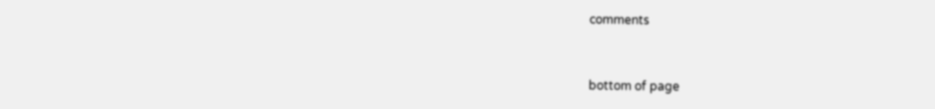comments


bottom of page